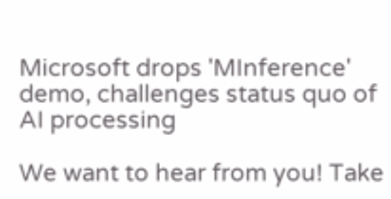Microsoft drops 'MInference' demo, challenges status quo of AI processing

We want to hear from you! Take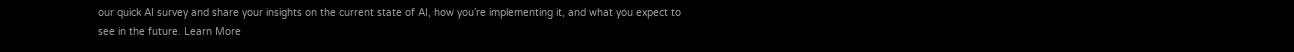our quick AI survey and share your insights on the current state of AI, how you’re implementing it, and what you expect to see in the future. Learn More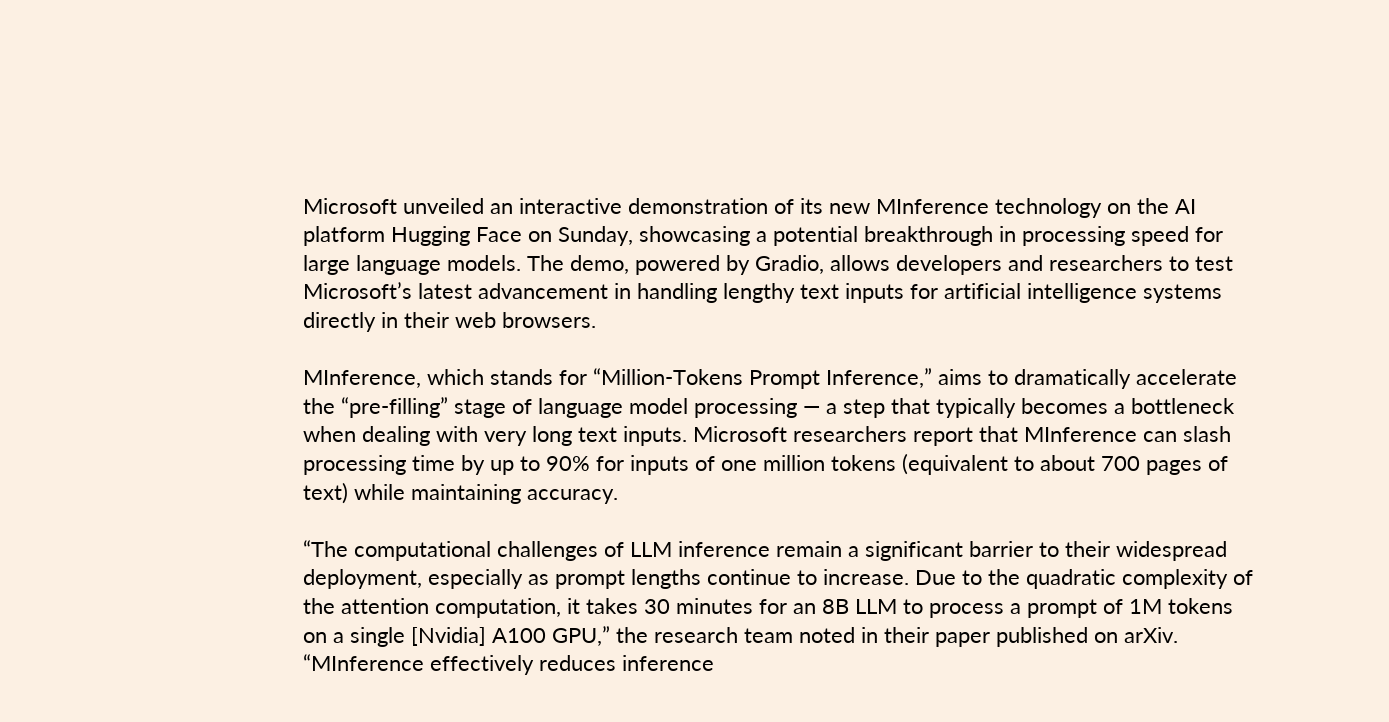Microsoft unveiled an interactive demonstration of its new MInference technology on the AI platform Hugging Face on Sunday, showcasing a potential breakthrough in processing speed for large language models. The demo, powered by Gradio, allows developers and researchers to test Microsoft’s latest advancement in handling lengthy text inputs for artificial intelligence systems directly in their web browsers.

MInference, which stands for “Million-Tokens Prompt Inference,” aims to dramatically accelerate the “pre-filling” stage of language model processing — a step that typically becomes a bottleneck when dealing with very long text inputs. Microsoft researchers report that MInference can slash processing time by up to 90% for inputs of one million tokens (equivalent to about 700 pages of text) while maintaining accuracy.

“The computational challenges of LLM inference remain a significant barrier to their widespread deployment, especially as prompt lengths continue to increase. Due to the quadratic complexity of the attention computation, it takes 30 minutes for an 8B LLM to process a prompt of 1M tokens on a single [Nvidia] A100 GPU,” the research team noted in their paper published on arXiv. “MInference effectively reduces inference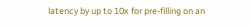latency by up to 10x for pre-filling on an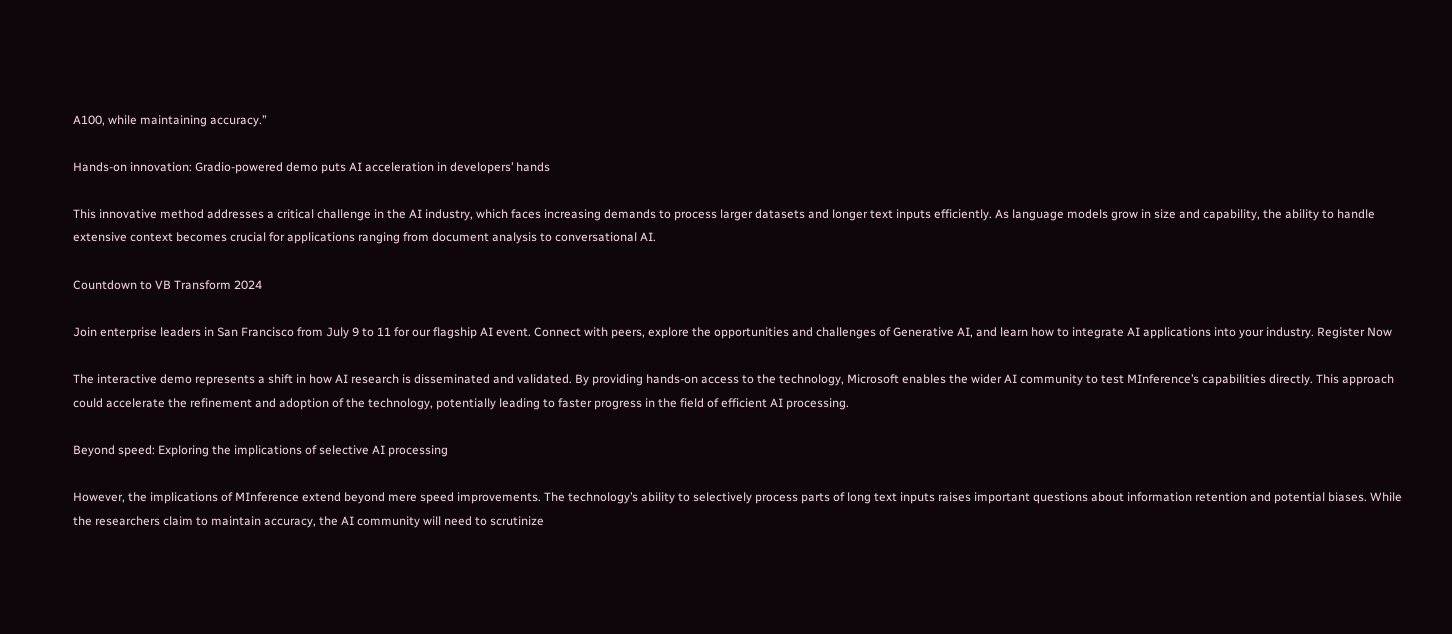A100, while maintaining accuracy.”

Hands-on innovation: Gradio-powered demo puts AI acceleration in developers’ hands

This innovative method addresses a critical challenge in the AI industry, which faces increasing demands to process larger datasets and longer text inputs efficiently. As language models grow in size and capability, the ability to handle extensive context becomes crucial for applications ranging from document analysis to conversational AI.

Countdown to VB Transform 2024

Join enterprise leaders in San Francisco from July 9 to 11 for our flagship AI event. Connect with peers, explore the opportunities and challenges of Generative AI, and learn how to integrate AI applications into your industry. Register Now

The interactive demo represents a shift in how AI research is disseminated and validated. By providing hands-on access to the technology, Microsoft enables the wider AI community to test MInference’s capabilities directly. This approach could accelerate the refinement and adoption of the technology, potentially leading to faster progress in the field of efficient AI processing.

Beyond speed: Exploring the implications of selective AI processing

However, the implications of MInference extend beyond mere speed improvements. The technology’s ability to selectively process parts of long text inputs raises important questions about information retention and potential biases. While the researchers claim to maintain accuracy, the AI community will need to scrutinize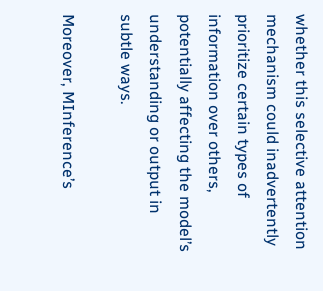whether this selective attention mechanism could inadvertently prioritize certain types of information over others, potentially affecting the model’s understanding or output in subtle ways.

Moreover, MInference’s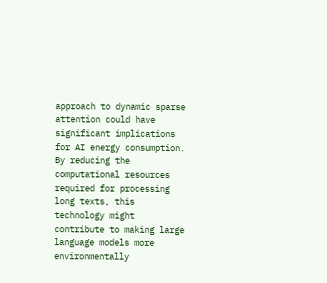approach to dynamic sparse attention could have significant implications for AI energy consumption. By reducing the computational resources required for processing long texts, this technology might contribute to making large language models more environmentally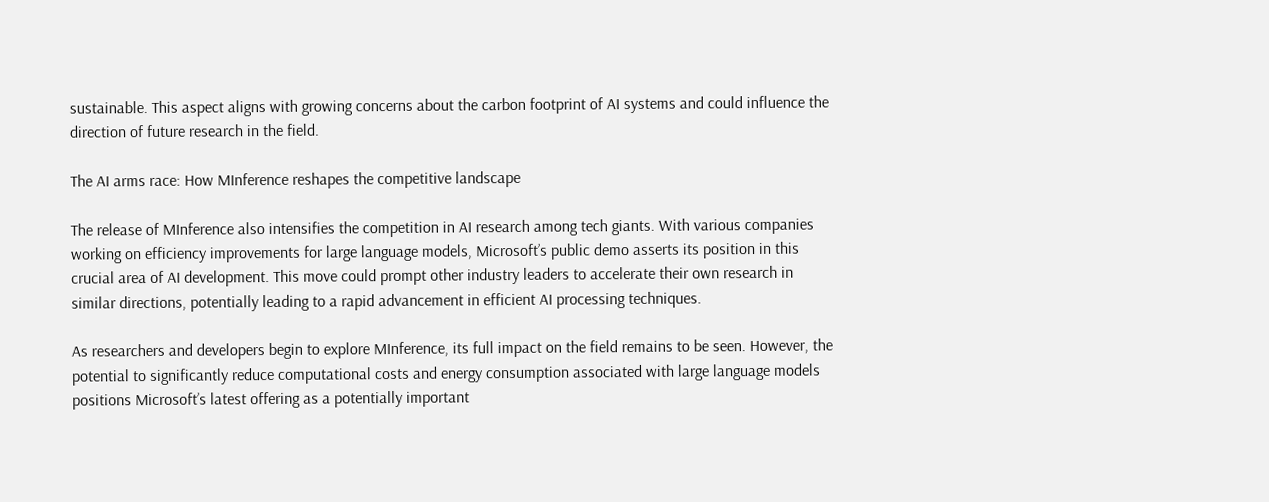sustainable. This aspect aligns with growing concerns about the carbon footprint of AI systems and could influence the direction of future research in the field.

The AI arms race: How MInference reshapes the competitive landscape

The release of MInference also intensifies the competition in AI research among tech giants. With various companies working on efficiency improvements for large language models, Microsoft’s public demo asserts its position in this crucial area of AI development. This move could prompt other industry leaders to accelerate their own research in similar directions, potentially leading to a rapid advancement in efficient AI processing techniques.

As researchers and developers begin to explore MInference, its full impact on the field remains to be seen. However, the potential to significantly reduce computational costs and energy consumption associated with large language models positions Microsoft’s latest offering as a potentially important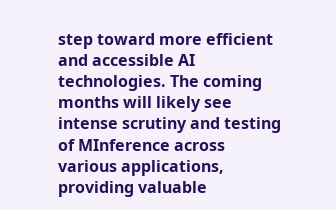step toward more efficient and accessible AI technologies. The coming months will likely see intense scrutiny and testing of MInference across various applications, providing valuable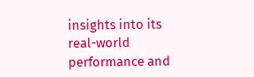insights into its real-world performance and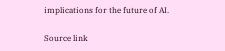implications for the future of AI.

Source link